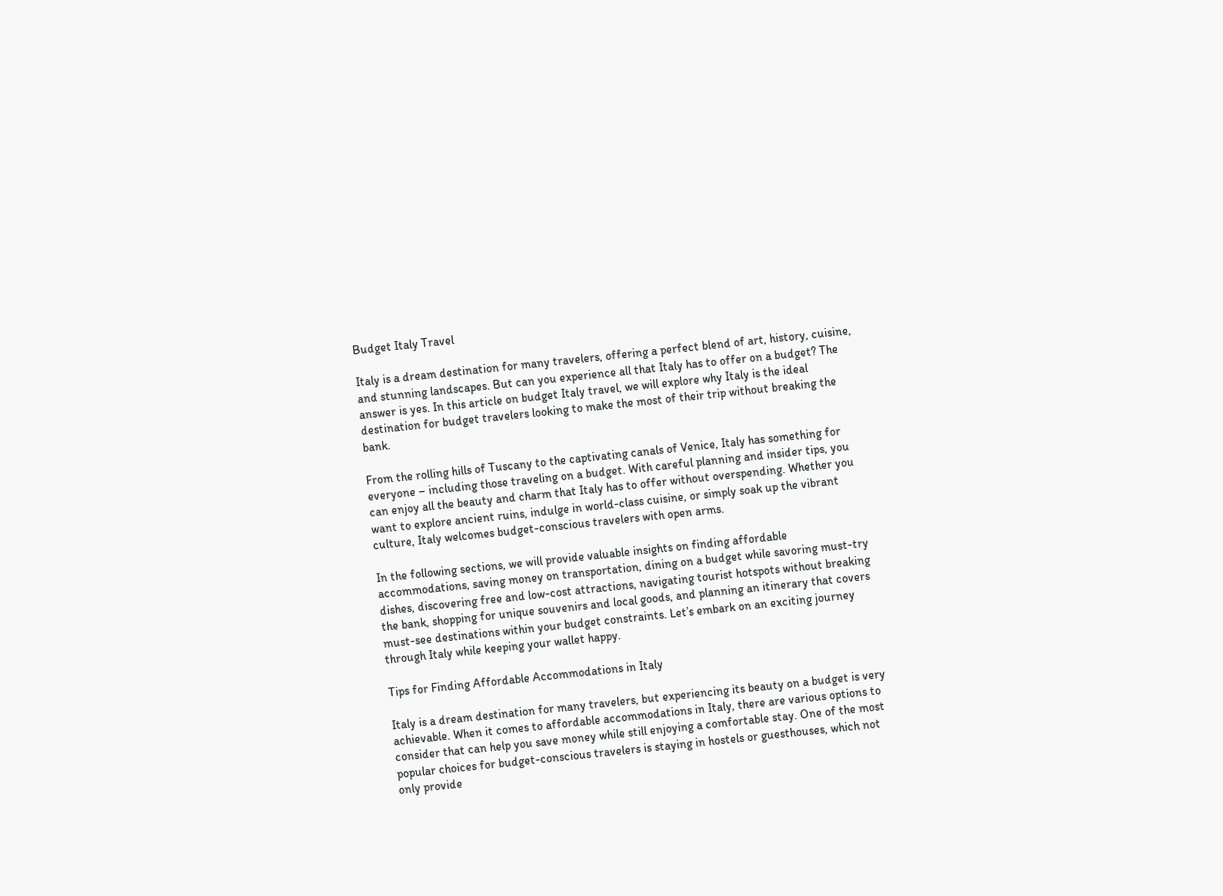Budget Italy Travel

Italy is a dream destination for many travelers, offering a perfect blend of art, history, cuisine, and stunning landscapes. But can you experience all that Italy has to offer on a budget? The answer is yes. In this article on budget Italy travel, we will explore why Italy is the ideal destination for budget travelers looking to make the most of their trip without breaking the bank.

From the rolling hills of Tuscany to the captivating canals of Venice, Italy has something for everyone – including those traveling on a budget. With careful planning and insider tips, you can enjoy all the beauty and charm that Italy has to offer without overspending. Whether you want to explore ancient ruins, indulge in world-class cuisine, or simply soak up the vibrant culture, Italy welcomes budget-conscious travelers with open arms.

In the following sections, we will provide valuable insights on finding affordable accommodations, saving money on transportation, dining on a budget while savoring must-try dishes, discovering free and low-cost attractions, navigating tourist hotspots without breaking the bank, shopping for unique souvenirs and local goods, and planning an itinerary that covers must-see destinations within your budget constraints. Let’s embark on an exciting journey through Italy while keeping your wallet happy.

Tips for Finding Affordable Accommodations in Italy

Italy is a dream destination for many travelers, but experiencing its beauty on a budget is very achievable. When it comes to affordable accommodations in Italy, there are various options to consider that can help you save money while still enjoying a comfortable stay. One of the most popular choices for budget-conscious travelers is staying in hostels or guesthouses, which not only provide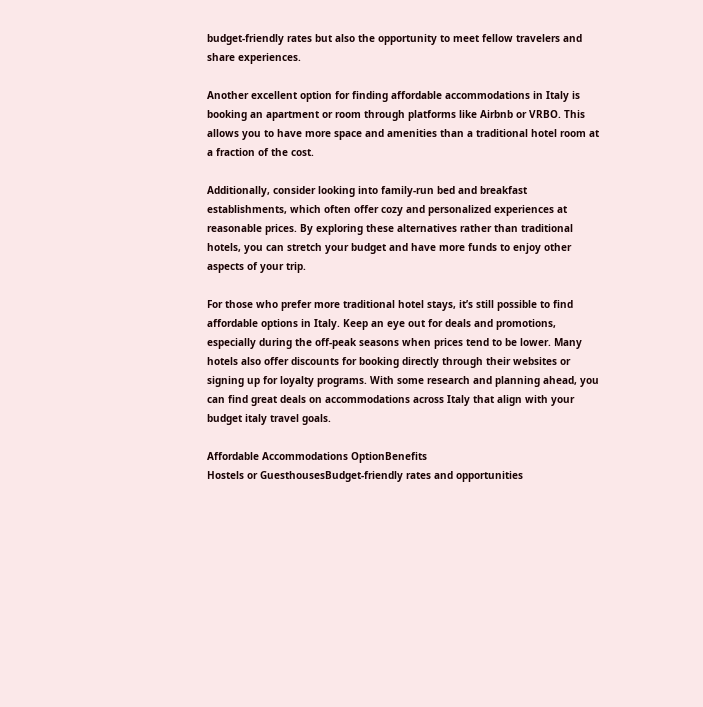budget-friendly rates but also the opportunity to meet fellow travelers and share experiences.

Another excellent option for finding affordable accommodations in Italy is booking an apartment or room through platforms like Airbnb or VRBO. This allows you to have more space and amenities than a traditional hotel room at a fraction of the cost.

Additionally, consider looking into family-run bed and breakfast establishments, which often offer cozy and personalized experiences at reasonable prices. By exploring these alternatives rather than traditional hotels, you can stretch your budget and have more funds to enjoy other aspects of your trip.

For those who prefer more traditional hotel stays, it’s still possible to find affordable options in Italy. Keep an eye out for deals and promotions, especially during the off-peak seasons when prices tend to be lower. Many hotels also offer discounts for booking directly through their websites or signing up for loyalty programs. With some research and planning ahead, you can find great deals on accommodations across Italy that align with your budget italy travel goals.

Affordable Accommodations OptionBenefits
Hostels or GuesthousesBudget-friendly rates and opportunities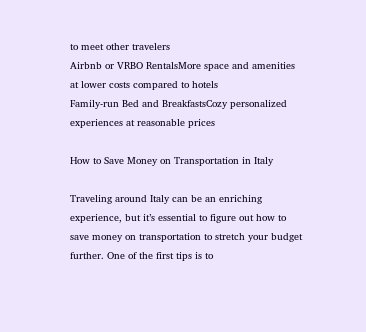to meet other travelers
Airbnb or VRBO RentalsMore space and amenities at lower costs compared to hotels
Family-run Bed and BreakfastsCozy personalized experiences at reasonable prices

How to Save Money on Transportation in Italy

Traveling around Italy can be an enriching experience, but it’s essential to figure out how to save money on transportation to stretch your budget further. One of the first tips is to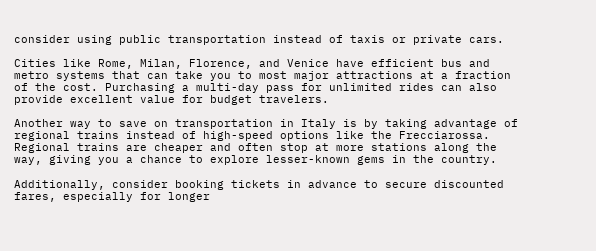consider using public transportation instead of taxis or private cars.

Cities like Rome, Milan, Florence, and Venice have efficient bus and metro systems that can take you to most major attractions at a fraction of the cost. Purchasing a multi-day pass for unlimited rides can also provide excellent value for budget travelers.

Another way to save on transportation in Italy is by taking advantage of regional trains instead of high-speed options like the Frecciarossa. Regional trains are cheaper and often stop at more stations along the way, giving you a chance to explore lesser-known gems in the country.

Additionally, consider booking tickets in advance to secure discounted fares, especially for longer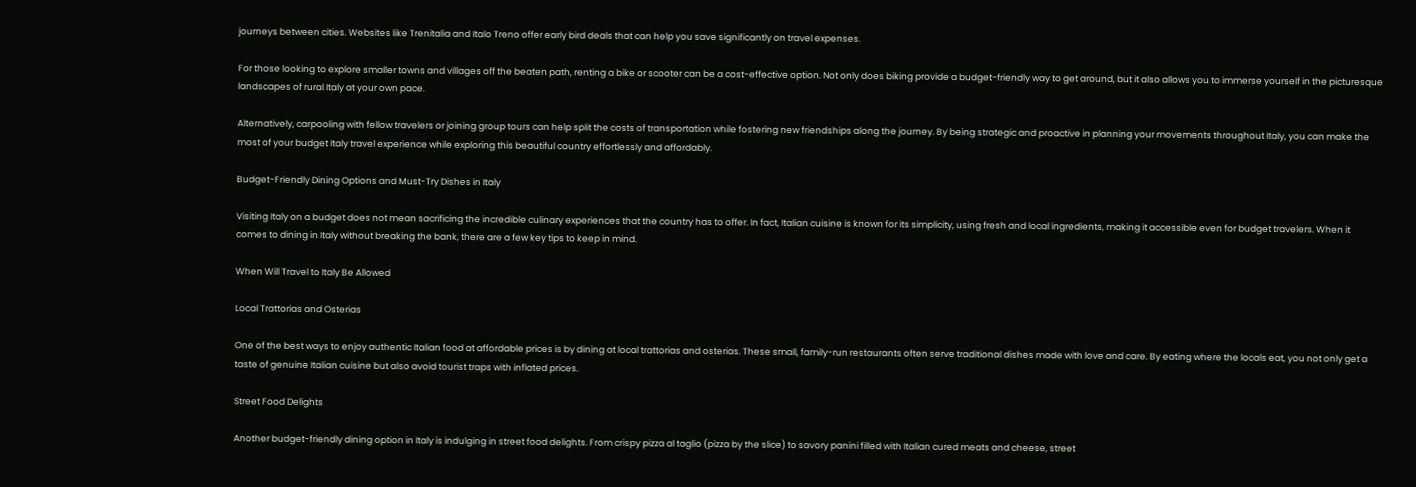journeys between cities. Websites like Trenitalia and Italo Treno offer early bird deals that can help you save significantly on travel expenses.

For those looking to explore smaller towns and villages off the beaten path, renting a bike or scooter can be a cost-effective option. Not only does biking provide a budget-friendly way to get around, but it also allows you to immerse yourself in the picturesque landscapes of rural Italy at your own pace.

Alternatively, carpooling with fellow travelers or joining group tours can help split the costs of transportation while fostering new friendships along the journey. By being strategic and proactive in planning your movements throughout Italy, you can make the most of your budget Italy travel experience while exploring this beautiful country effortlessly and affordably.

Budget-Friendly Dining Options and Must-Try Dishes in Italy

Visiting Italy on a budget does not mean sacrificing the incredible culinary experiences that the country has to offer. In fact, Italian cuisine is known for its simplicity, using fresh and local ingredients, making it accessible even for budget travelers. When it comes to dining in Italy without breaking the bank, there are a few key tips to keep in mind.

When Will Travel to Italy Be Allowed

Local Trattorias and Osterias

One of the best ways to enjoy authentic Italian food at affordable prices is by dining at local trattorias and osterias. These small, family-run restaurants often serve traditional dishes made with love and care. By eating where the locals eat, you not only get a taste of genuine Italian cuisine but also avoid tourist traps with inflated prices.

Street Food Delights

Another budget-friendly dining option in Italy is indulging in street food delights. From crispy pizza al taglio (pizza by the slice) to savory panini filled with Italian cured meats and cheese, street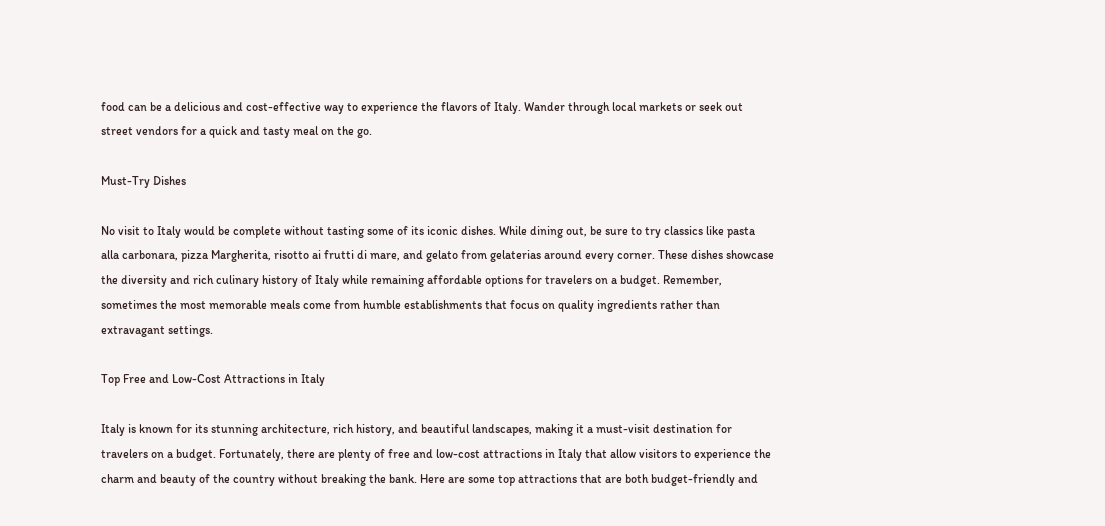food can be a delicious and cost-effective way to experience the flavors of Italy. Wander through local markets or seek out street vendors for a quick and tasty meal on the go.

Must-Try Dishes

No visit to Italy would be complete without tasting some of its iconic dishes. While dining out, be sure to try classics like pasta alla carbonara, pizza Margherita, risotto ai frutti di mare, and gelato from gelaterias around every corner. These dishes showcase the diversity and rich culinary history of Italy while remaining affordable options for travelers on a budget. Remember, sometimes the most memorable meals come from humble establishments that focus on quality ingredients rather than extravagant settings.

Top Free and Low-Cost Attractions in Italy

Italy is known for its stunning architecture, rich history, and beautiful landscapes, making it a must-visit destination for travelers on a budget. Fortunately, there are plenty of free and low-cost attractions in Italy that allow visitors to experience the charm and beauty of the country without breaking the bank. Here are some top attractions that are both budget-friendly and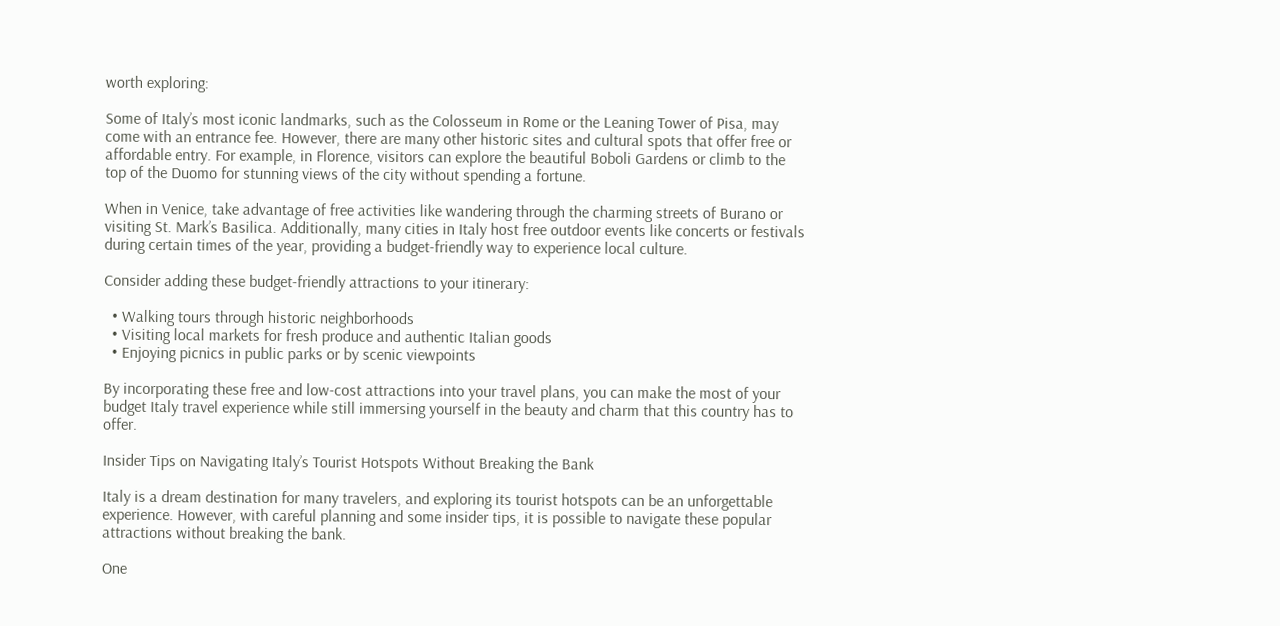worth exploring:

Some of Italy’s most iconic landmarks, such as the Colosseum in Rome or the Leaning Tower of Pisa, may come with an entrance fee. However, there are many other historic sites and cultural spots that offer free or affordable entry. For example, in Florence, visitors can explore the beautiful Boboli Gardens or climb to the top of the Duomo for stunning views of the city without spending a fortune.

When in Venice, take advantage of free activities like wandering through the charming streets of Burano or visiting St. Mark’s Basilica. Additionally, many cities in Italy host free outdoor events like concerts or festivals during certain times of the year, providing a budget-friendly way to experience local culture.

Consider adding these budget-friendly attractions to your itinerary:

  • Walking tours through historic neighborhoods
  • Visiting local markets for fresh produce and authentic Italian goods
  • Enjoying picnics in public parks or by scenic viewpoints

By incorporating these free and low-cost attractions into your travel plans, you can make the most of your budget Italy travel experience while still immersing yourself in the beauty and charm that this country has to offer.

Insider Tips on Navigating Italy’s Tourist Hotspots Without Breaking the Bank

Italy is a dream destination for many travelers, and exploring its tourist hotspots can be an unforgettable experience. However, with careful planning and some insider tips, it is possible to navigate these popular attractions without breaking the bank.

One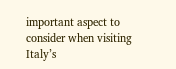important aspect to consider when visiting Italy’s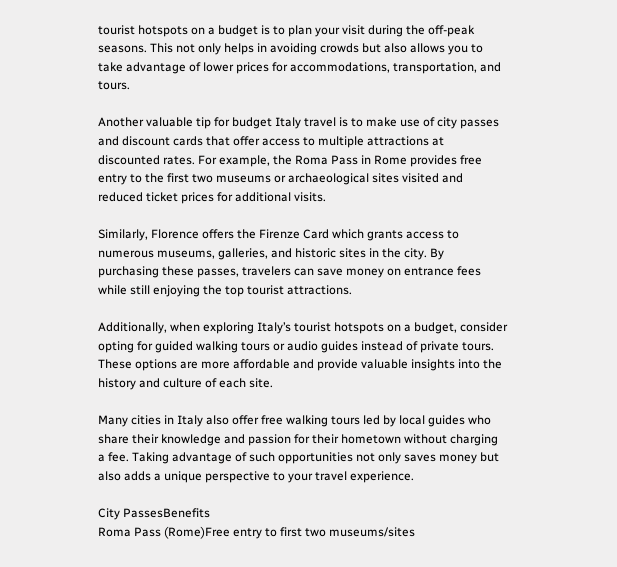tourist hotspots on a budget is to plan your visit during the off-peak seasons. This not only helps in avoiding crowds but also allows you to take advantage of lower prices for accommodations, transportation, and tours.

Another valuable tip for budget Italy travel is to make use of city passes and discount cards that offer access to multiple attractions at discounted rates. For example, the Roma Pass in Rome provides free entry to the first two museums or archaeological sites visited and reduced ticket prices for additional visits.

Similarly, Florence offers the Firenze Card which grants access to numerous museums, galleries, and historic sites in the city. By purchasing these passes, travelers can save money on entrance fees while still enjoying the top tourist attractions.

Additionally, when exploring Italy’s tourist hotspots on a budget, consider opting for guided walking tours or audio guides instead of private tours. These options are more affordable and provide valuable insights into the history and culture of each site.

Many cities in Italy also offer free walking tours led by local guides who share their knowledge and passion for their hometown without charging a fee. Taking advantage of such opportunities not only saves money but also adds a unique perspective to your travel experience.

City PassesBenefits
Roma Pass (Rome)Free entry to first two museums/sites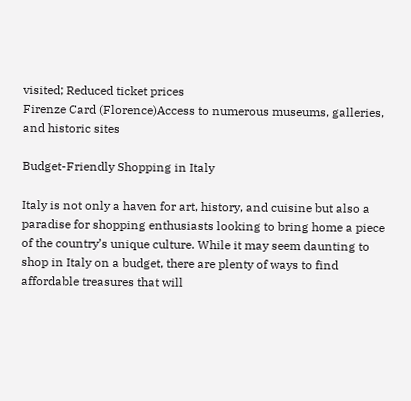visited; Reduced ticket prices
Firenze Card (Florence)Access to numerous museums, galleries, and historic sites

Budget-Friendly Shopping in Italy

Italy is not only a haven for art, history, and cuisine but also a paradise for shopping enthusiasts looking to bring home a piece of the country’s unique culture. While it may seem daunting to shop in Italy on a budget, there are plenty of ways to find affordable treasures that will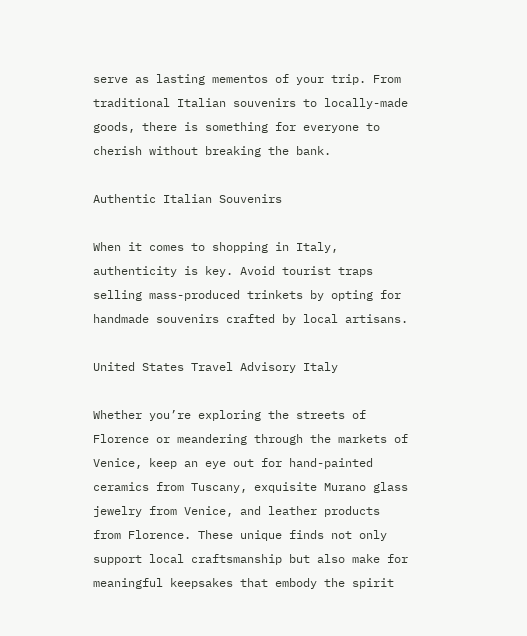serve as lasting mementos of your trip. From traditional Italian souvenirs to locally-made goods, there is something for everyone to cherish without breaking the bank.

Authentic Italian Souvenirs

When it comes to shopping in Italy, authenticity is key. Avoid tourist traps selling mass-produced trinkets by opting for handmade souvenirs crafted by local artisans.

United States Travel Advisory Italy

Whether you’re exploring the streets of Florence or meandering through the markets of Venice, keep an eye out for hand-painted ceramics from Tuscany, exquisite Murano glass jewelry from Venice, and leather products from Florence. These unique finds not only support local craftsmanship but also make for meaningful keepsakes that embody the spirit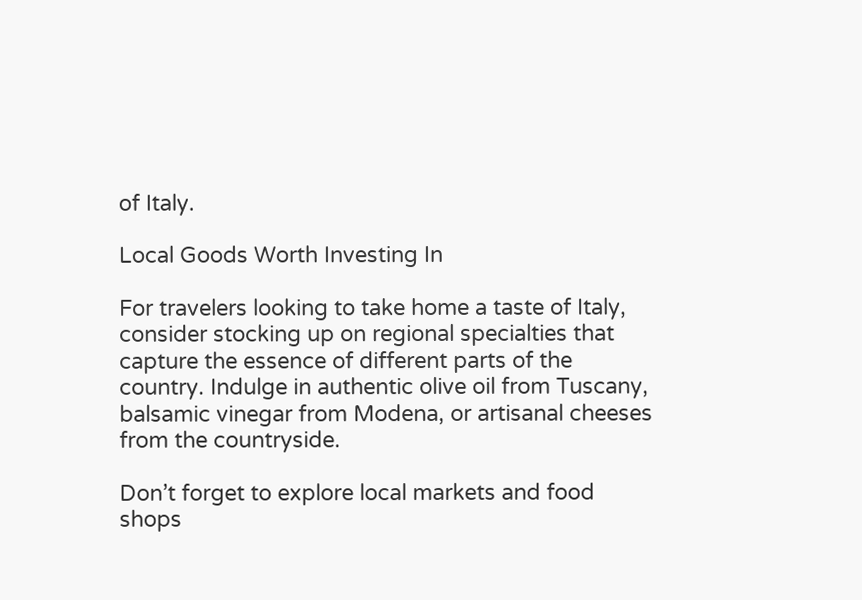of Italy.

Local Goods Worth Investing In

For travelers looking to take home a taste of Italy, consider stocking up on regional specialties that capture the essence of different parts of the country. Indulge in authentic olive oil from Tuscany, balsamic vinegar from Modena, or artisanal cheeses from the countryside.

Don’t forget to explore local markets and food shops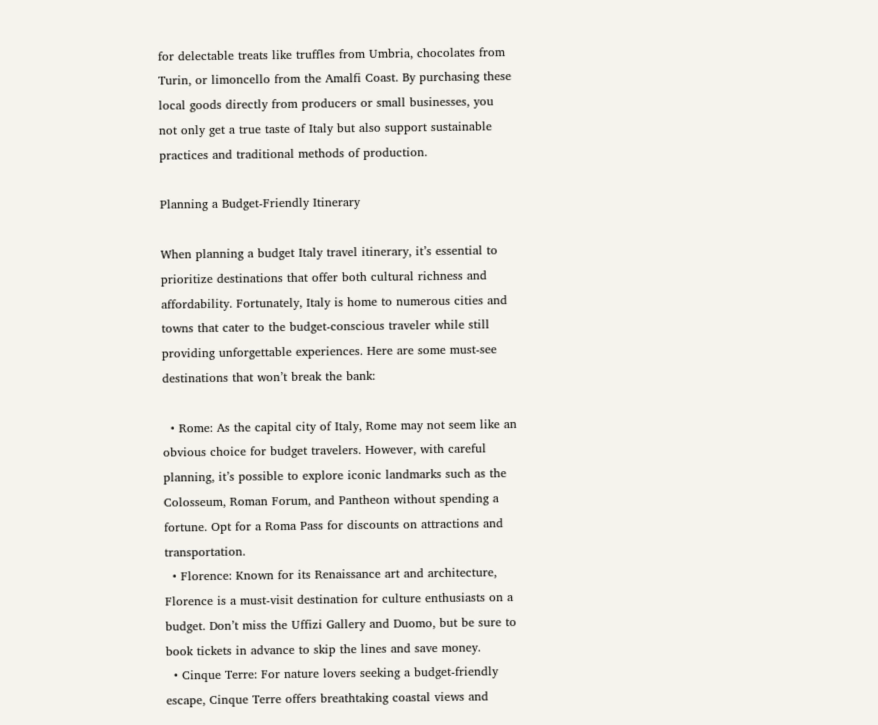for delectable treats like truffles from Umbria, chocolates from Turin, or limoncello from the Amalfi Coast. By purchasing these local goods directly from producers or small businesses, you not only get a true taste of Italy but also support sustainable practices and traditional methods of production.

Planning a Budget-Friendly Itinerary

When planning a budget Italy travel itinerary, it’s essential to prioritize destinations that offer both cultural richness and affordability. Fortunately, Italy is home to numerous cities and towns that cater to the budget-conscious traveler while still providing unforgettable experiences. Here are some must-see destinations that won’t break the bank:

  • Rome: As the capital city of Italy, Rome may not seem like an obvious choice for budget travelers. However, with careful planning, it’s possible to explore iconic landmarks such as the Colosseum, Roman Forum, and Pantheon without spending a fortune. Opt for a Roma Pass for discounts on attractions and transportation.
  • Florence: Known for its Renaissance art and architecture, Florence is a must-visit destination for culture enthusiasts on a budget. Don’t miss the Uffizi Gallery and Duomo, but be sure to book tickets in advance to skip the lines and save money.
  • Cinque Terre: For nature lovers seeking a budget-friendly escape, Cinque Terre offers breathtaking coastal views and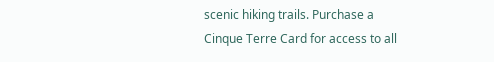scenic hiking trails. Purchase a Cinque Terre Card for access to all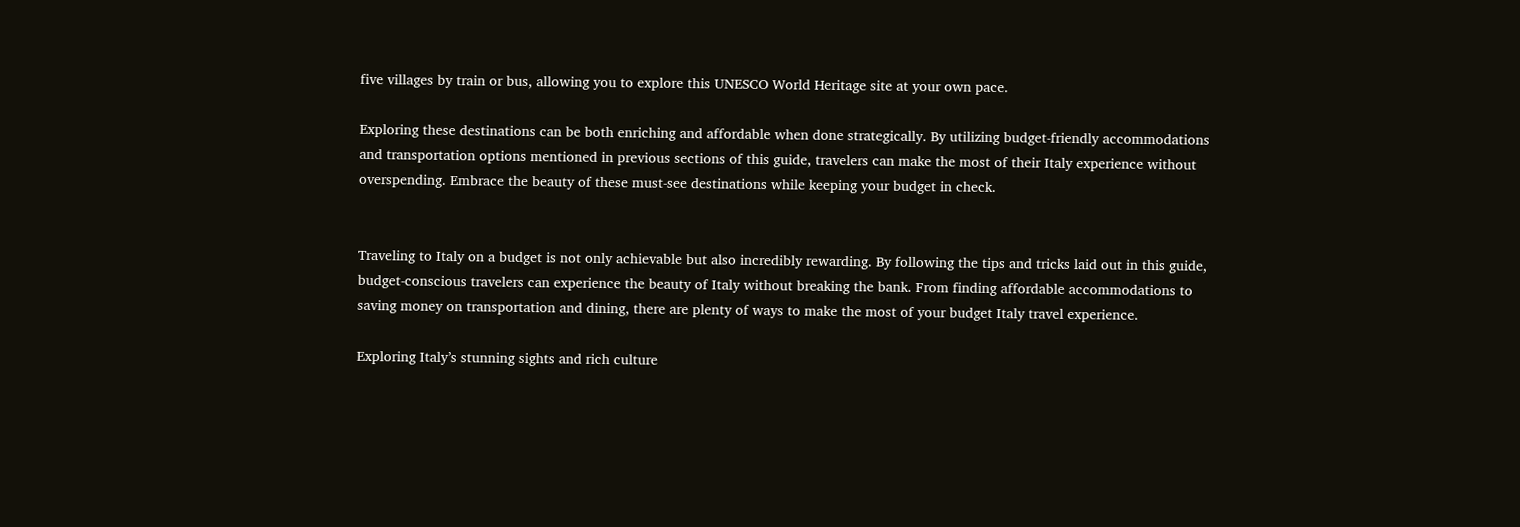five villages by train or bus, allowing you to explore this UNESCO World Heritage site at your own pace.

Exploring these destinations can be both enriching and affordable when done strategically. By utilizing budget-friendly accommodations and transportation options mentioned in previous sections of this guide, travelers can make the most of their Italy experience without overspending. Embrace the beauty of these must-see destinations while keeping your budget in check.


Traveling to Italy on a budget is not only achievable but also incredibly rewarding. By following the tips and tricks laid out in this guide, budget-conscious travelers can experience the beauty of Italy without breaking the bank. From finding affordable accommodations to saving money on transportation and dining, there are plenty of ways to make the most of your budget Italy travel experience.

Exploring Italy’s stunning sights and rich culture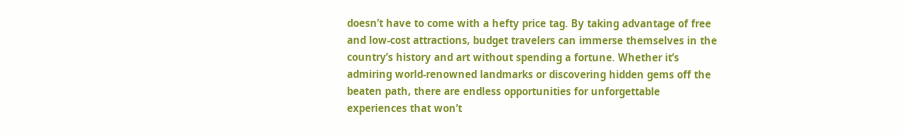doesn’t have to come with a hefty price tag. By taking advantage of free and low-cost attractions, budget travelers can immerse themselves in the country’s history and art without spending a fortune. Whether it’s admiring world-renowned landmarks or discovering hidden gems off the beaten path, there are endless opportunities for unforgettable experiences that won’t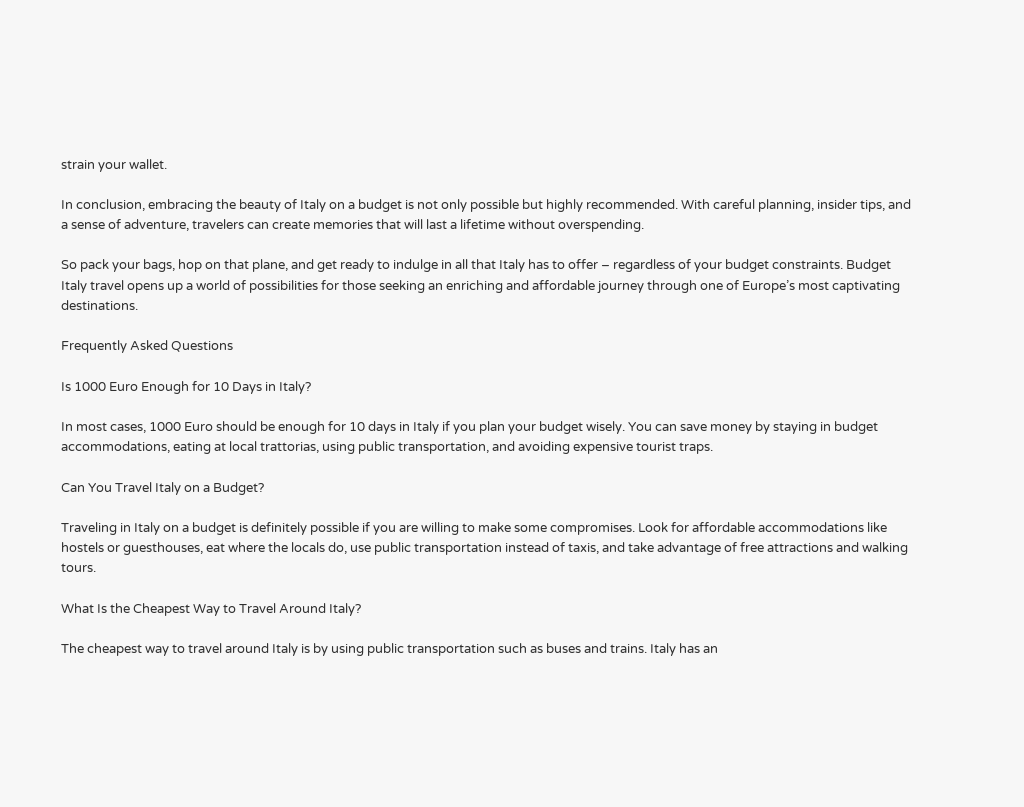strain your wallet.

In conclusion, embracing the beauty of Italy on a budget is not only possible but highly recommended. With careful planning, insider tips, and a sense of adventure, travelers can create memories that will last a lifetime without overspending.

So pack your bags, hop on that plane, and get ready to indulge in all that Italy has to offer – regardless of your budget constraints. Budget Italy travel opens up a world of possibilities for those seeking an enriching and affordable journey through one of Europe’s most captivating destinations.

Frequently Asked Questions

Is 1000 Euro Enough for 10 Days in Italy?

In most cases, 1000 Euro should be enough for 10 days in Italy if you plan your budget wisely. You can save money by staying in budget accommodations, eating at local trattorias, using public transportation, and avoiding expensive tourist traps.

Can You Travel Italy on a Budget?

Traveling in Italy on a budget is definitely possible if you are willing to make some compromises. Look for affordable accommodations like hostels or guesthouses, eat where the locals do, use public transportation instead of taxis, and take advantage of free attractions and walking tours.

What Is the Cheapest Way to Travel Around Italy?

The cheapest way to travel around Italy is by using public transportation such as buses and trains. Italy has an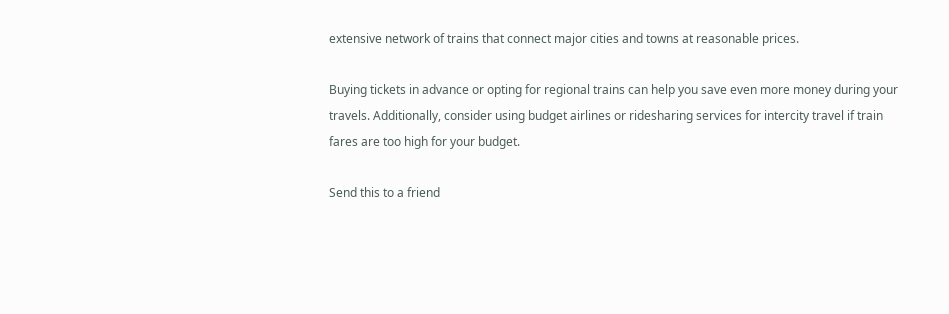extensive network of trains that connect major cities and towns at reasonable prices.

Buying tickets in advance or opting for regional trains can help you save even more money during your travels. Additionally, consider using budget airlines or ridesharing services for intercity travel if train fares are too high for your budget.

Send this to a friend